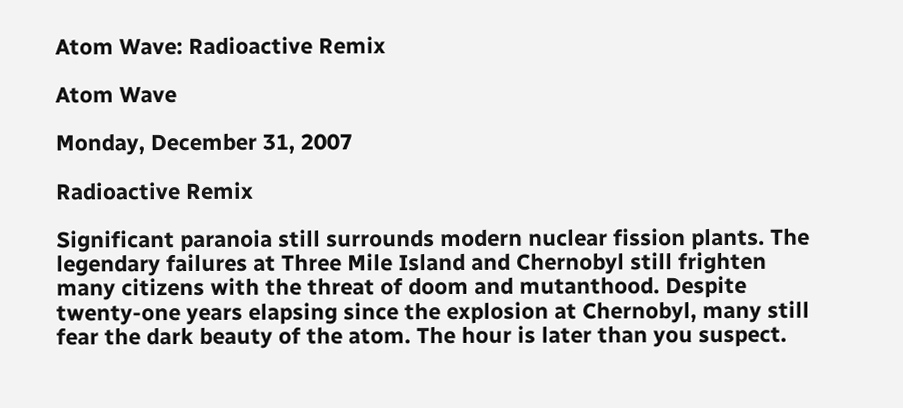Atom Wave: Radioactive Remix

Atom Wave

Monday, December 31, 2007

Radioactive Remix

Significant paranoia still surrounds modern nuclear fission plants. The legendary failures at Three Mile Island and Chernobyl still frighten many citizens with the threat of doom and mutanthood. Despite twenty-one years elapsing since the explosion at Chernobyl, many still fear the dark beauty of the atom. The hour is later than you suspect.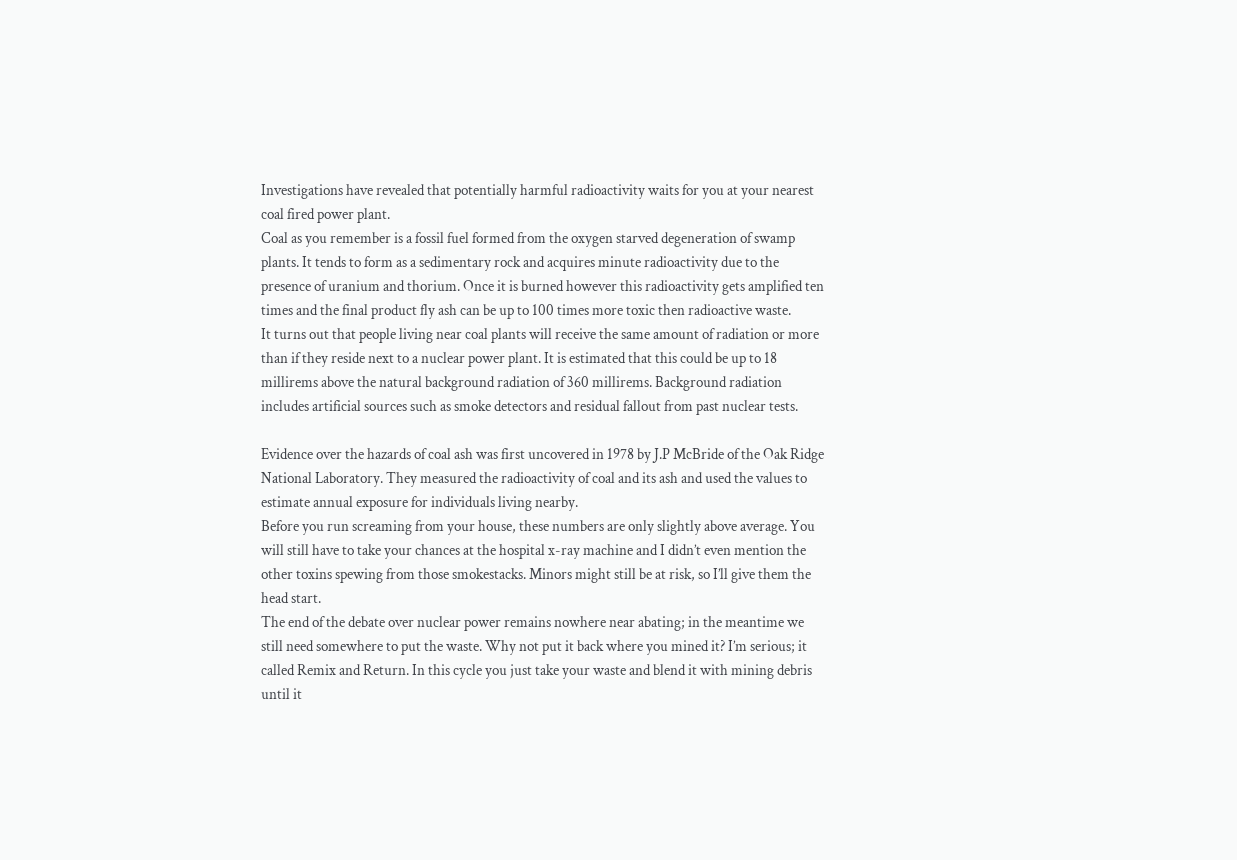Investigations have revealed that potentially harmful radioactivity waits for you at your nearest coal fired power plant.
Coal as you remember is a fossil fuel formed from the oxygen starved degeneration of swamp plants. It tends to form as a sedimentary rock and acquires minute radioactivity due to the presence of uranium and thorium. Once it is burned however this radioactivity gets amplified ten times and the final product fly ash can be up to 100 times more toxic then radioactive waste.
It turns out that people living near coal plants will receive the same amount of radiation or more than if they reside next to a nuclear power plant. It is estimated that this could be up to 18 millirems above the natural background radiation of 360 millirems. Background radiation includes artificial sources such as smoke detectors and residual fallout from past nuclear tests.

Evidence over the hazards of coal ash was first uncovered in 1978 by J.P McBride of the Oak Ridge National Laboratory. They measured the radioactivity of coal and its ash and used the values to estimate annual exposure for individuals living nearby.
Before you run screaming from your house, these numbers are only slightly above average. You will still have to take your chances at the hospital x-ray machine and I didn’t even mention the other toxins spewing from those smokestacks. Minors might still be at risk, so I’ll give them the head start.
The end of the debate over nuclear power remains nowhere near abating; in the meantime we still need somewhere to put the waste. Why not put it back where you mined it? I’m serious; it called Remix and Return. In this cycle you just take your waste and blend it with mining debris until it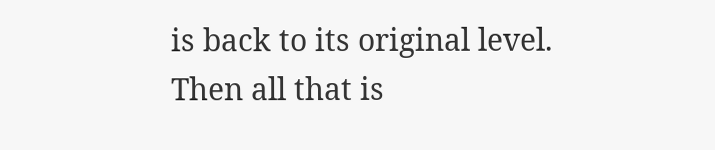is back to its original level. Then all that is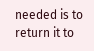needed is to return it to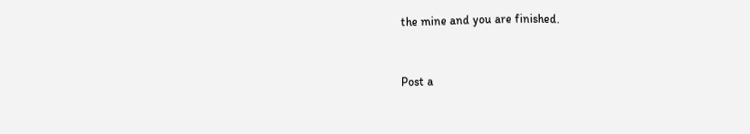the mine and you are finished.


Post a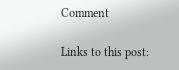Comment

Links to this post: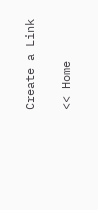Create a Link

<< Home